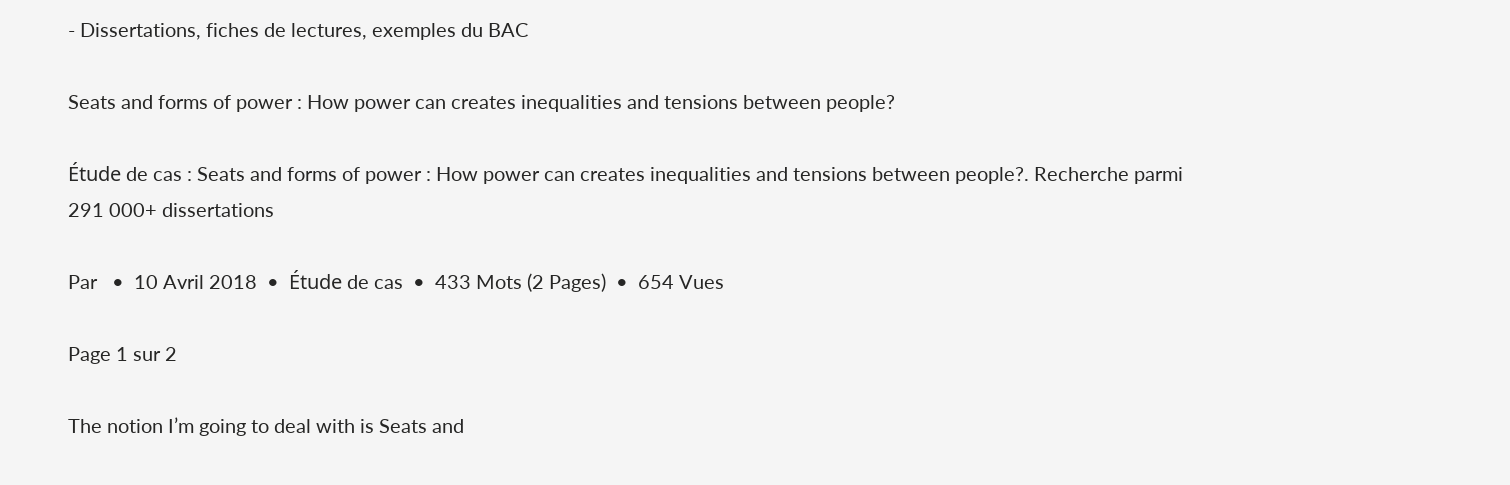- Dissertations, fiches de lectures, exemples du BAC

Seats and forms of power : How power can creates inequalities and tensions between people?

Étude de cas : Seats and forms of power : How power can creates inequalities and tensions between people?. Recherche parmi 291 000+ dissertations

Par   •  10 Avril 2018  •  Étude de cas  •  433 Mots (2 Pages)  •  654 Vues

Page 1 sur 2

The notion I’m going to deal with is Seats and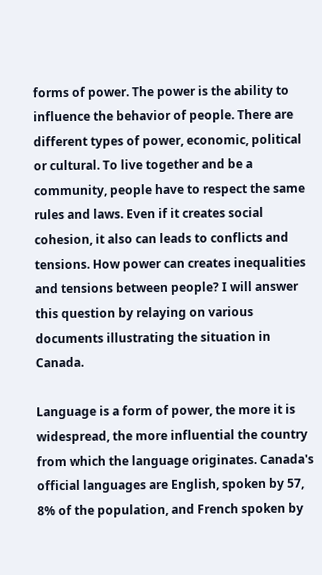forms of power. The power is the ability to influence the behavior of people. There are different types of power, economic, political or cultural. To live together and be a community, people have to respect the same rules and laws. Even if it creates social cohesion, it also can leads to conflicts and tensions. How power can creates inequalities and tensions between people? I will answer this question by relaying on various documents illustrating the situation in Canada.

Language is a form of power, the more it is widespread, the more influential the country from which the language originates. Canada's official languages are English, spoken by 57, 8% of the population, and French spoken by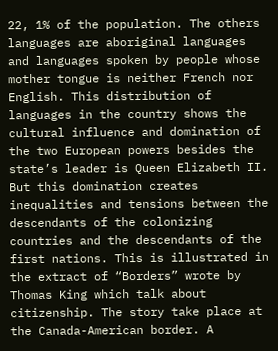22, 1% of the population. The others languages are aboriginal languages and languages spoken by people whose mother tongue is neither French nor English. This distribution of languages in the country shows the cultural influence and domination of the two European powers besides the state’s leader is Queen Elizabeth II. But this domination creates inequalities and tensions between the descendants of the colonizing countries and the descendants of the first nations. This is illustrated in the extract of “Borders” wrote by Thomas King which talk about citizenship. The story take place at the Canada-American border. A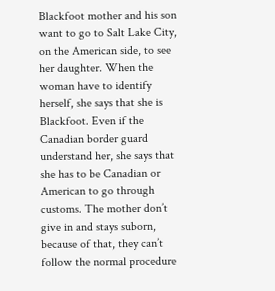Blackfoot mother and his son want to go to Salt Lake City, on the American side, to see her daughter. When the woman have to identify herself, she says that she is Blackfoot. Even if the Canadian border guard understand her, she says that she has to be Canadian or American to go through customs. The mother don’t give in and stays suborn, because of that, they can’t follow the normal procedure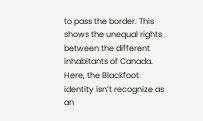to pass the border. This shows the unequal rights between the different inhabitants of Canada. Here, the Blackfoot identity isn’t recognize as an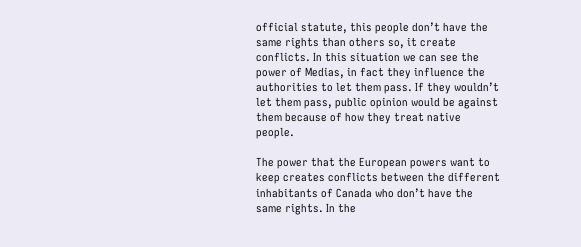official statute, this people don’t have the same rights than others so, it create conflicts. In this situation we can see the power of Medias, in fact they influence the authorities to let them pass. If they wouldn’t let them pass, public opinion would be against them because of how they treat native people.

The power that the European powers want to keep creates conflicts between the different inhabitants of Canada who don’t have the same rights. In the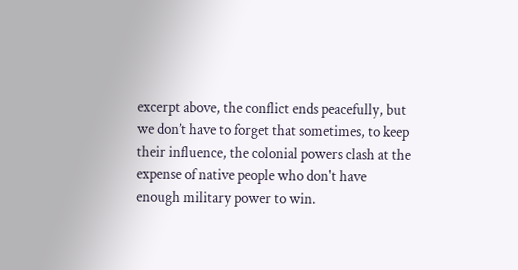excerpt above, the conflict ends peacefully, but we don’t have to forget that sometimes, to keep their influence, the colonial powers clash at the expense of native people who don't have enough military power to win.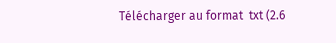Télécharger au format  txt (2.6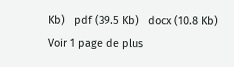Kb)   pdf (39.5 Kb)   docx (10.8 Kb)
Voir 1 page de plus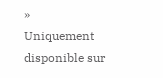»
Uniquement disponible sur